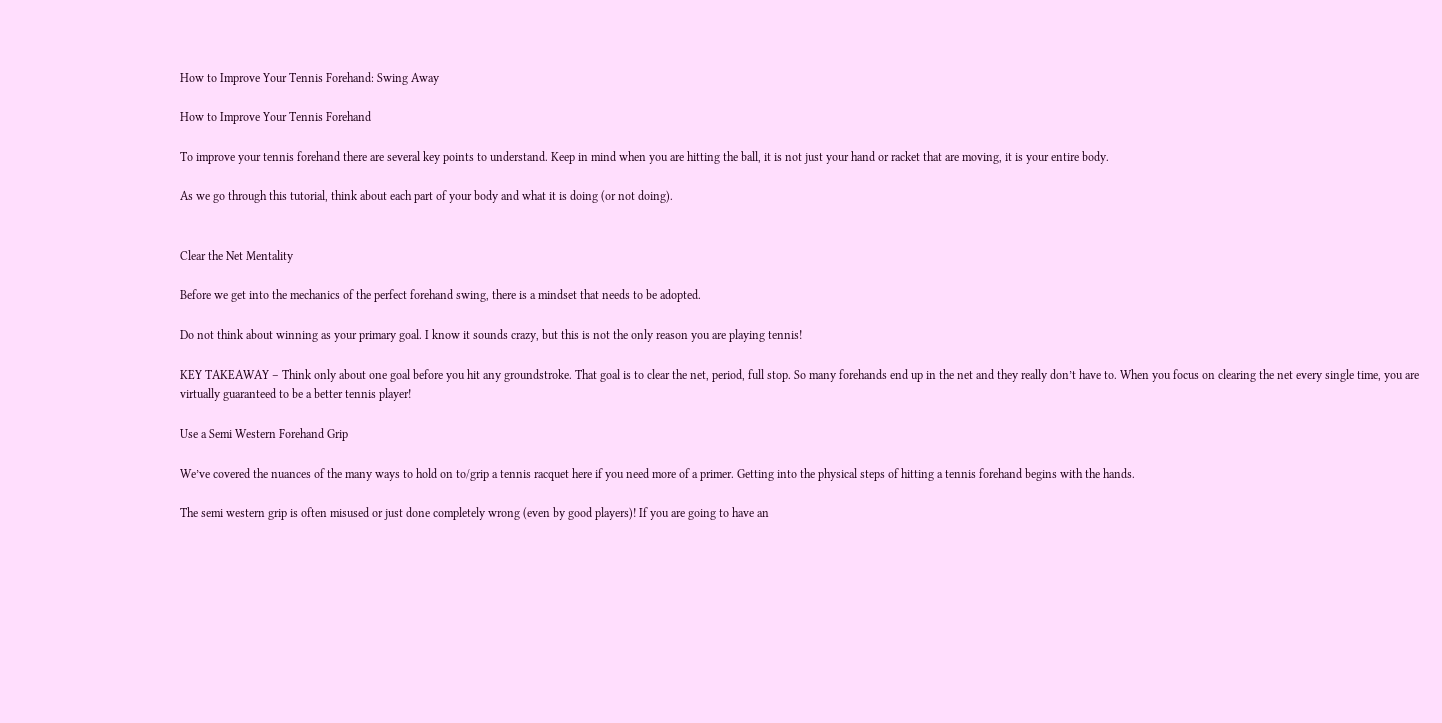How to Improve Your Tennis Forehand: Swing Away

How to Improve Your Tennis Forehand

To improve your tennis forehand there are several key points to understand. Keep in mind when you are hitting the ball, it is not just your hand or racket that are moving, it is your entire body.

As we go through this tutorial, think about each part of your body and what it is doing (or not doing).


Clear the Net Mentality

Before we get into the mechanics of the perfect forehand swing, there is a mindset that needs to be adopted.

Do not think about winning as your primary goal. I know it sounds crazy, but this is not the only reason you are playing tennis!

KEY TAKEAWAY – Think only about one goal before you hit any groundstroke. That goal is to clear the net, period, full stop. So many forehands end up in the net and they really don’t have to. When you focus on clearing the net every single time, you are virtually guaranteed to be a better tennis player!

Use a Semi Western Forehand Grip

We’ve covered the nuances of the many ways to hold on to/grip a tennis racquet here if you need more of a primer. Getting into the physical steps of hitting a tennis forehand begins with the hands.

The semi western grip is often misused or just done completely wrong (even by good players)! If you are going to have an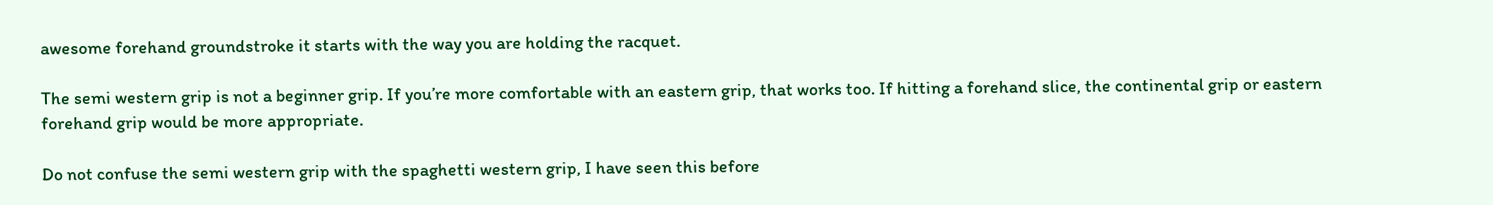awesome forehand groundstroke it starts with the way you are holding the racquet.

The semi western grip is not a beginner grip. If you’re more comfortable with an eastern grip, that works too. If hitting a forehand slice, the continental grip or eastern forehand grip would be more appropriate.

Do not confuse the semi western grip with the spaghetti western grip, I have seen this before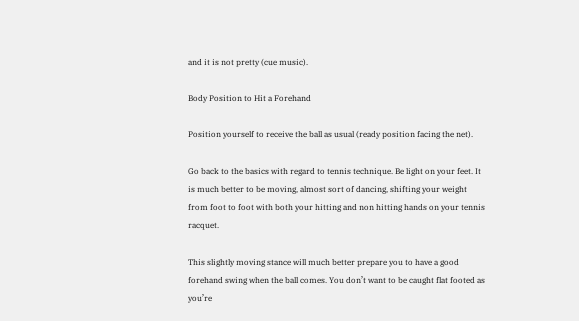and it is not pretty (cue music).

Body Position to Hit a Forehand

Position yourself to receive the ball as usual (ready position facing the net).

Go back to the basics with regard to tennis technique. Be light on your feet. It is much better to be moving, almost sort of dancing, shifting your weight from foot to foot with both your hitting and non hitting hands on your tennis racquet.

This slightly moving stance will much better prepare you to have a good forehand swing when the ball comes. You don’t want to be caught flat footed as you’re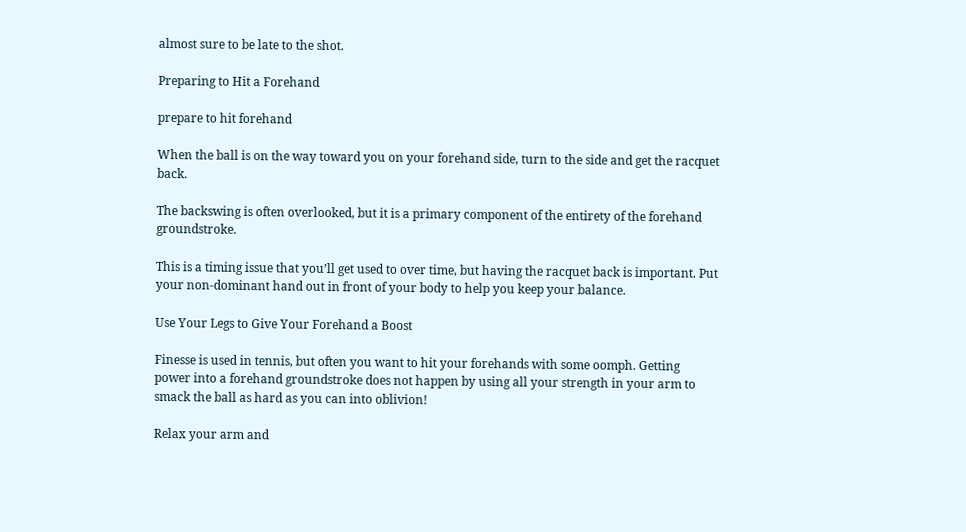almost sure to be late to the shot.

Preparing to Hit a Forehand

prepare to hit forehand

When the ball is on the way toward you on your forehand side, turn to the side and get the racquet back.

The backswing is often overlooked, but it is a primary component of the entirety of the forehand groundstroke.

This is a timing issue that you’ll get used to over time, but having the racquet back is important. Put your non-dominant hand out in front of your body to help you keep your balance.

Use Your Legs to Give Your Forehand a Boost

Finesse is used in tennis, but often you want to hit your forehands with some oomph. Getting power into a forehand groundstroke does not happen by using all your strength in your arm to smack the ball as hard as you can into oblivion!

Relax your arm and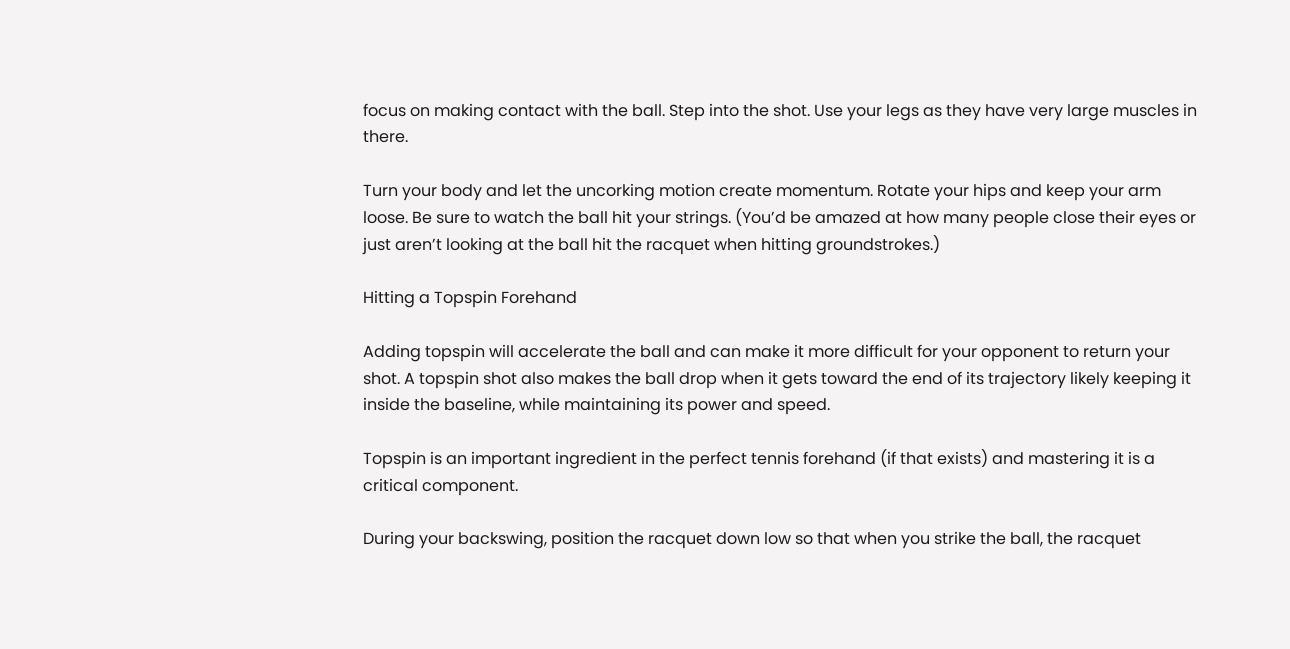focus on making contact with the ball. Step into the shot. Use your legs as they have very large muscles in there.

Turn your body and let the uncorking motion create momentum. Rotate your hips and keep your arm loose. Be sure to watch the ball hit your strings. (You’d be amazed at how many people close their eyes or just aren’t looking at the ball hit the racquet when hitting groundstrokes.)

Hitting a Topspin Forehand

Adding topspin will accelerate the ball and can make it more difficult for your opponent to return your shot. A topspin shot also makes the ball drop when it gets toward the end of its trajectory likely keeping it inside the baseline, while maintaining its power and speed.

Topspin is an important ingredient in the perfect tennis forehand (if that exists) and mastering it is a critical component.

During your backswing, position the racquet down low so that when you strike the ball, the racquet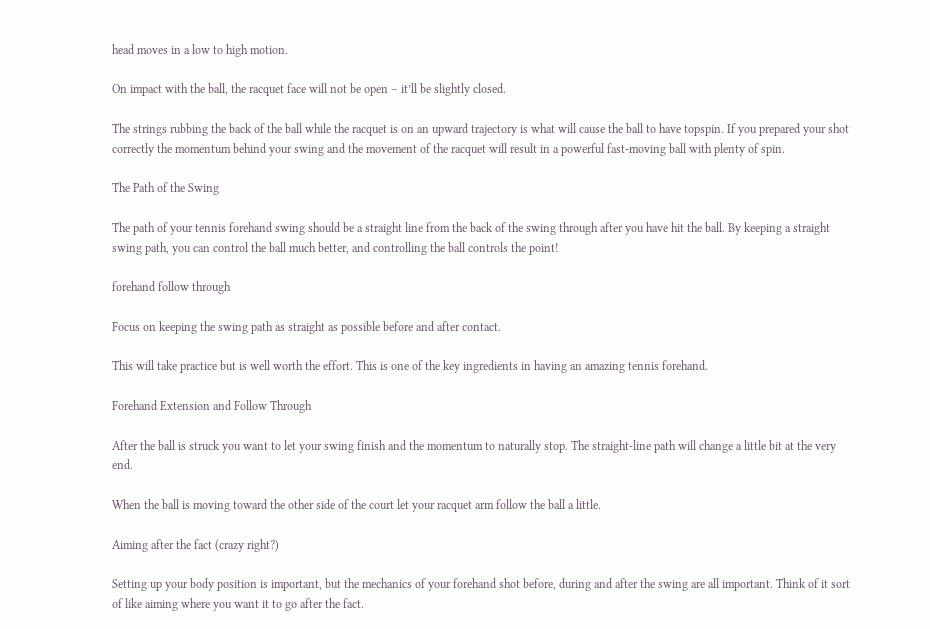head moves in a low to high motion.

On impact with the ball, the racquet face will not be open – it’ll be slightly closed.

The strings rubbing the back of the ball while the racquet is on an upward trajectory is what will cause the ball to have topspin. If you prepared your shot correctly the momentum behind your swing and the movement of the racquet will result in a powerful fast-moving ball with plenty of spin.

The Path of the Swing

The path of your tennis forehand swing should be a straight line from the back of the swing through after you have hit the ball. By keeping a straight swing path, you can control the ball much better, and controlling the ball controls the point!

forehand follow through

Focus on keeping the swing path as straight as possible before and after contact.

This will take practice but is well worth the effort. This is one of the key ingredients in having an amazing tennis forehand.

Forehand Extension and Follow Through

After the ball is struck you want to let your swing finish and the momentum to naturally stop. The straight-line path will change a little bit at the very end.

When the ball is moving toward the other side of the court let your racquet arm follow the ball a little.

Aiming after the fact (crazy right?)

Setting up your body position is important, but the mechanics of your forehand shot before, during and after the swing are all important. Think of it sort of like aiming where you want it to go after the fact.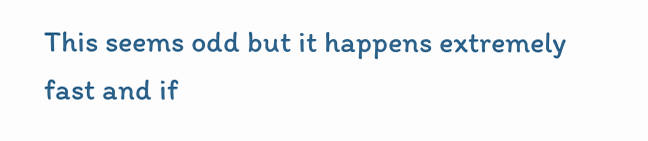This seems odd but it happens extremely fast and if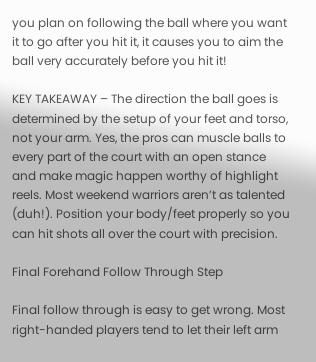you plan on following the ball where you want it to go after you hit it, it causes you to aim the ball very accurately before you hit it!

KEY TAKEAWAY – The direction the ball goes is determined by the setup of your feet and torso, not your arm. Yes, the pros can muscle balls to every part of the court with an open stance and make magic happen worthy of highlight reels. Most weekend warriors aren’t as talented (duh!). Position your body/feet properly so you can hit shots all over the court with precision.

Final Forehand Follow Through Step

Final follow through is easy to get wrong. Most right-handed players tend to let their left arm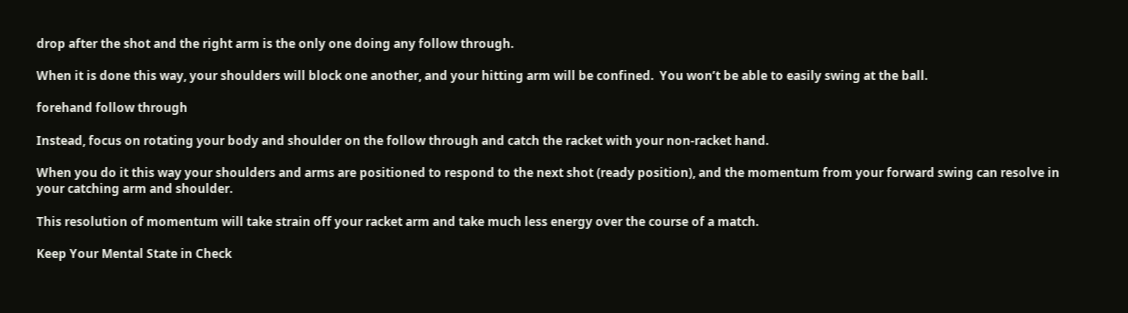drop after the shot and the right arm is the only one doing any follow through.

When it is done this way, your shoulders will block one another, and your hitting arm will be confined.  You won’t be able to easily swing at the ball.

forehand follow through

Instead, focus on rotating your body and shoulder on the follow through and catch the racket with your non-racket hand.

When you do it this way your shoulders and arms are positioned to respond to the next shot (ready position), and the momentum from your forward swing can resolve in your catching arm and shoulder.

This resolution of momentum will take strain off your racket arm and take much less energy over the course of a match.

Keep Your Mental State in Check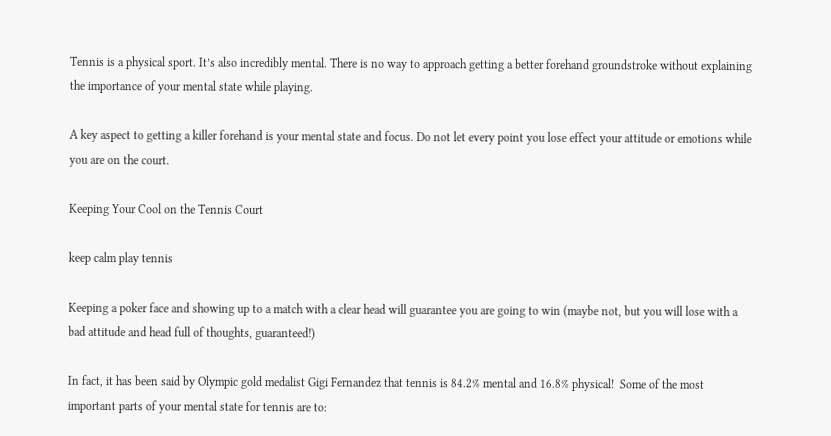Tennis is a physical sport. It’s also incredibly mental. There is no way to approach getting a better forehand groundstroke without explaining the importance of your mental state while playing.

A key aspect to getting a killer forehand is your mental state and focus. Do not let every point you lose effect your attitude or emotions while you are on the court.

Keeping Your Cool on the Tennis Court

keep calm play tennis

Keeping a poker face and showing up to a match with a clear head will guarantee you are going to win (maybe not, but you will lose with a bad attitude and head full of thoughts, guaranteed!)

In fact, it has been said by Olympic gold medalist Gigi Fernandez that tennis is 84.2% mental and 16.8% physical!  Some of the most important parts of your mental state for tennis are to: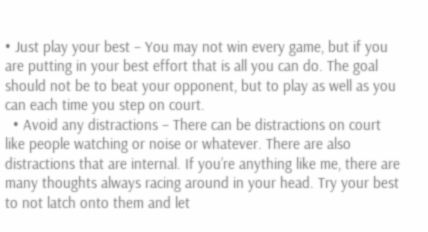• Just play your best – You may not win every game, but if you are putting in your best effort that is all you can do. The goal should not be to beat your opponent, but to play as well as you can each time you step on court.
  • Avoid any distractions – There can be distractions on court like people watching or noise or whatever. There are also distractions that are internal. If you’re anything like me, there are many thoughts always racing around in your head. Try your best to not latch onto them and let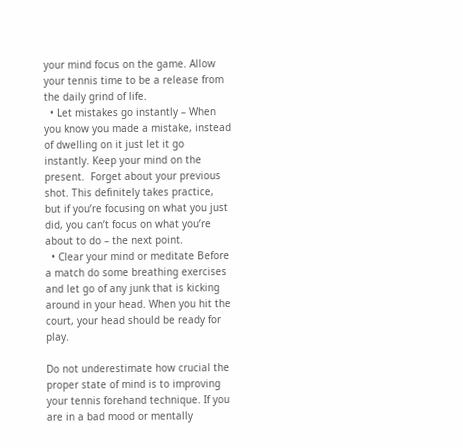your mind focus on the game. Allow your tennis time to be a release from the daily grind of life.
  • Let mistakes go instantly – When you know you made a mistake, instead of dwelling on it just let it go instantly. Keep your mind on the present.  Forget about your previous shot. This definitely takes practice, but if you’re focusing on what you just did, you can’t focus on what you’re about to do – the next point.
  • Clear your mind or meditate Before a match do some breathing exercises and let go of any junk that is kicking around in your head. When you hit the court, your head should be ready for play.

Do not underestimate how crucial the proper state of mind is to improving your tennis forehand technique. If you are in a bad mood or mentally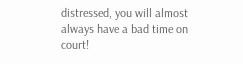distressed, you will almost always have a bad time on court!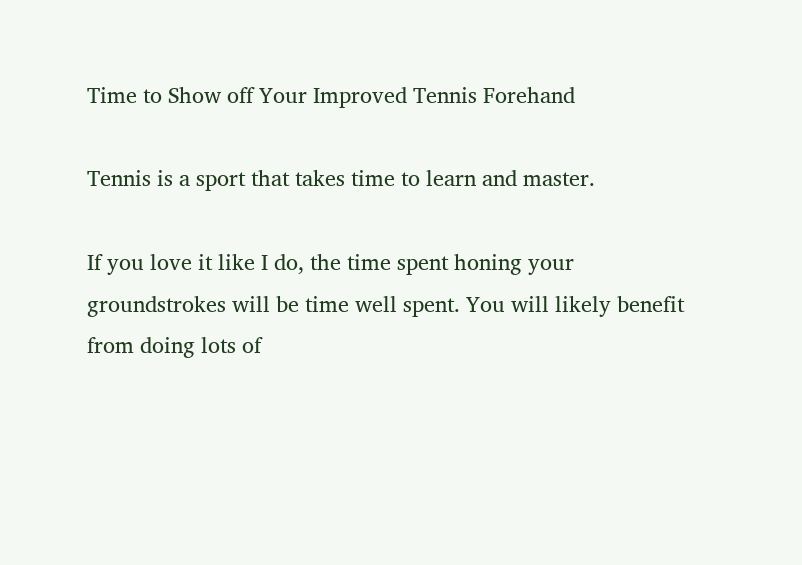Time to Show off Your Improved Tennis Forehand

Tennis is a sport that takes time to learn and master.

If you love it like I do, the time spent honing your groundstrokes will be time well spent. You will likely benefit from doing lots of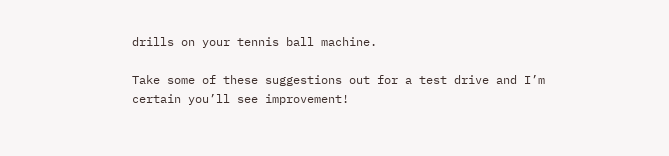drills on your tennis ball machine.

Take some of these suggestions out for a test drive and I’m certain you’ll see improvement!